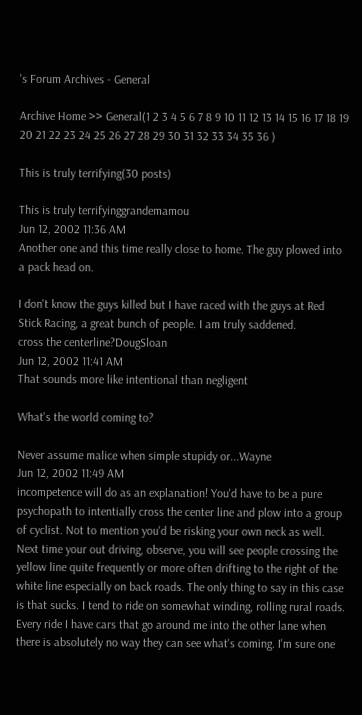's Forum Archives - General

Archive Home >> General(1 2 3 4 5 6 7 8 9 10 11 12 13 14 15 16 17 18 19 20 21 22 23 24 25 26 27 28 29 30 31 32 33 34 35 36 )

This is truly terrifying(30 posts)

This is truly terrifyinggrandemamou
Jun 12, 2002 11:36 AM
Another one and this time really close to home. The guy plowed into a pack head on.

I don't know the guys killed but I have raced with the guys at Red Stick Racing, a great bunch of people. I am truly saddened.
cross the centerline?DougSloan
Jun 12, 2002 11:41 AM
That sounds more like intentional than negligent

What's the world coming to?

Never assume malice when simple stupidy or...Wayne
Jun 12, 2002 11:49 AM
incompetence will do as an explanation! You'd have to be a pure psychopath to intentially cross the center line and plow into a group of cyclist. Not to mention you'd be risking your own neck as well. Next time your out driving, observe, you will see people crossing the yellow line quite frequently or more often drifting to the right of the white line especially on back roads. The only thing to say in this case is that sucks. I tend to ride on somewhat winding, rolling rural roads. Every ride I have cars that go around me into the other lane when there is absolutely no way they can see what's coming. I'm sure one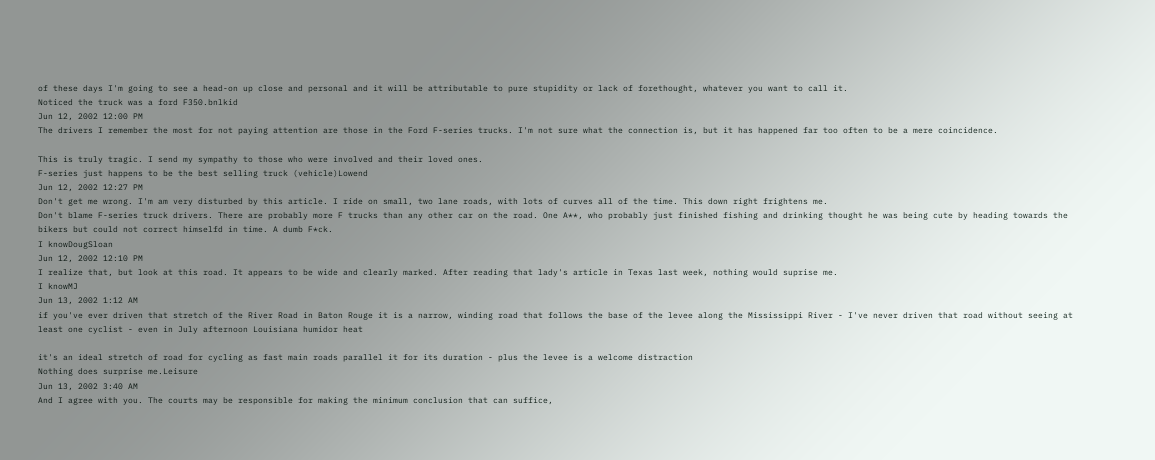of these days I'm going to see a head-on up close and personal and it will be attributable to pure stupidity or lack of forethought, whatever you want to call it.
Noticed the truck was a ford F350.bnlkid
Jun 12, 2002 12:00 PM
The drivers I remember the most for not paying attention are those in the Ford F-series trucks. I'm not sure what the connection is, but it has happened far too often to be a mere coincidence.

This is truly tragic. I send my sympathy to those who were involved and their loved ones.
F-series just happens to be the best selling truck (vehicle)Lowend
Jun 12, 2002 12:27 PM
Don't get me wrong. I'm am very disturbed by this article. I ride on small, two lane roads, with lots of curves all of the time. This down right frightens me.
Don't blame F-series truck drivers. There are probably more F trucks than any other car on the road. One A**, who probably just finished fishing and drinking thought he was being cute by heading towards the bikers but could not correct himselfd in time. A dumb F*ck.
I knowDougSloan
Jun 12, 2002 12:10 PM
I realize that, but look at this road. It appears to be wide and clearly marked. After reading that lady's article in Texas last week, nothing would suprise me.
I knowMJ
Jun 13, 2002 1:12 AM
if you've ever driven that stretch of the River Road in Baton Rouge it is a narrow, winding road that follows the base of the levee along the Mississippi River - I've never driven that road without seeing at least one cyclist - even in July afternoon Louisiana humidor heat

it's an ideal stretch of road for cycling as fast main roads parallel it for its duration - plus the levee is a welcome distraction
Nothing does surprise me.Leisure
Jun 13, 2002 3:40 AM
And I agree with you. The courts may be responsible for making the minimum conclusion that can suffice,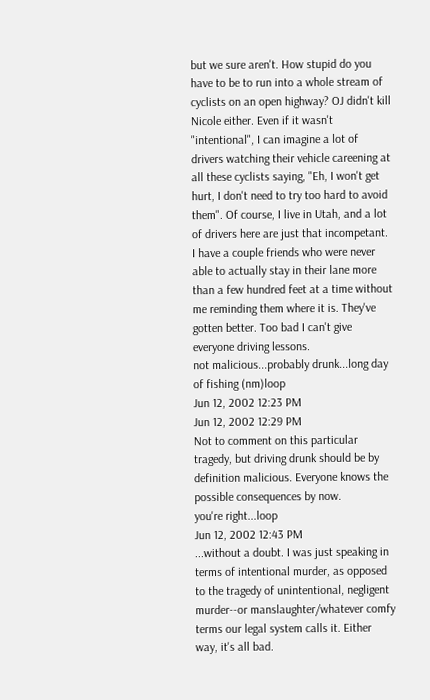but we sure aren't. How stupid do you have to be to run into a whole stream of cyclists on an open highway? OJ didn't kill Nicole either. Even if it wasn't "intentional", I can imagine a lot of drivers watching their vehicle careening at all these cyclists saying, "Eh, I won't get hurt, I don't need to try too hard to avoid them". Of course, I live in Utah, and a lot of drivers here are just that incompetant. I have a couple friends who were never able to actually stay in their lane more than a few hundred feet at a time without me reminding them where it is. They've gotten better. Too bad I can't give everyone driving lessons.
not malicious...probably drunk...long day of fishing (nm)loop
Jun 12, 2002 12:23 PM
Jun 12, 2002 12:29 PM
Not to comment on this particular tragedy, but driving drunk should be by definition malicious. Everyone knows the possible consequences by now.
you're right...loop
Jun 12, 2002 12:43 PM
...without a doubt. I was just speaking in terms of intentional murder, as opposed to the tragedy of unintentional, negligent murder--or manslaughter/whatever comfy terms our legal system calls it. Either way, it's all bad.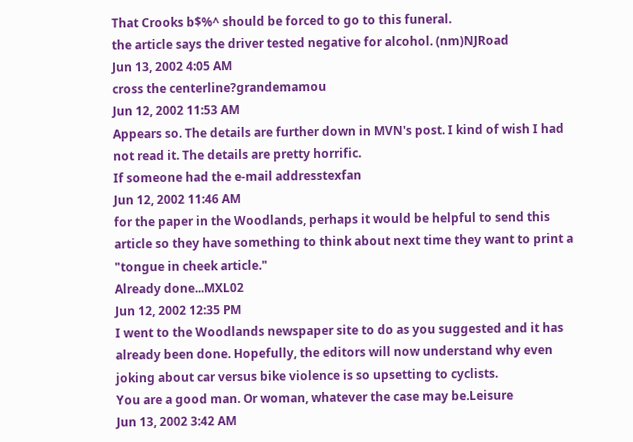That Crooks b$%^ should be forced to go to this funeral.
the article says the driver tested negative for alcohol. (nm)NJRoad
Jun 13, 2002 4:05 AM
cross the centerline?grandemamou
Jun 12, 2002 11:53 AM
Appears so. The details are further down in MVN's post. I kind of wish I had not read it. The details are pretty horrific.
If someone had the e-mail addresstexfan
Jun 12, 2002 11:46 AM
for the paper in the Woodlands, perhaps it would be helpful to send this article so they have something to think about next time they want to print a "tongue in cheek article."
Already done...MXL02
Jun 12, 2002 12:35 PM
I went to the Woodlands newspaper site to do as you suggested and it has already been done. Hopefully, the editors will now understand why even joking about car versus bike violence is so upsetting to cyclists.
You are a good man. Or woman, whatever the case may be.Leisure
Jun 13, 2002 3:42 AM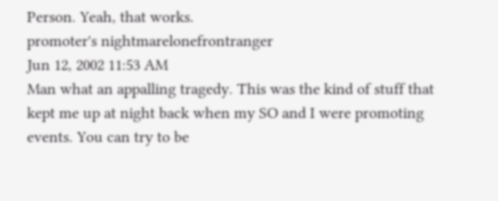Person. Yeah, that works.
promoter's nightmarelonefrontranger
Jun 12, 2002 11:53 AM
Man what an appalling tragedy. This was the kind of stuff that kept me up at night back when my SO and I were promoting events. You can try to be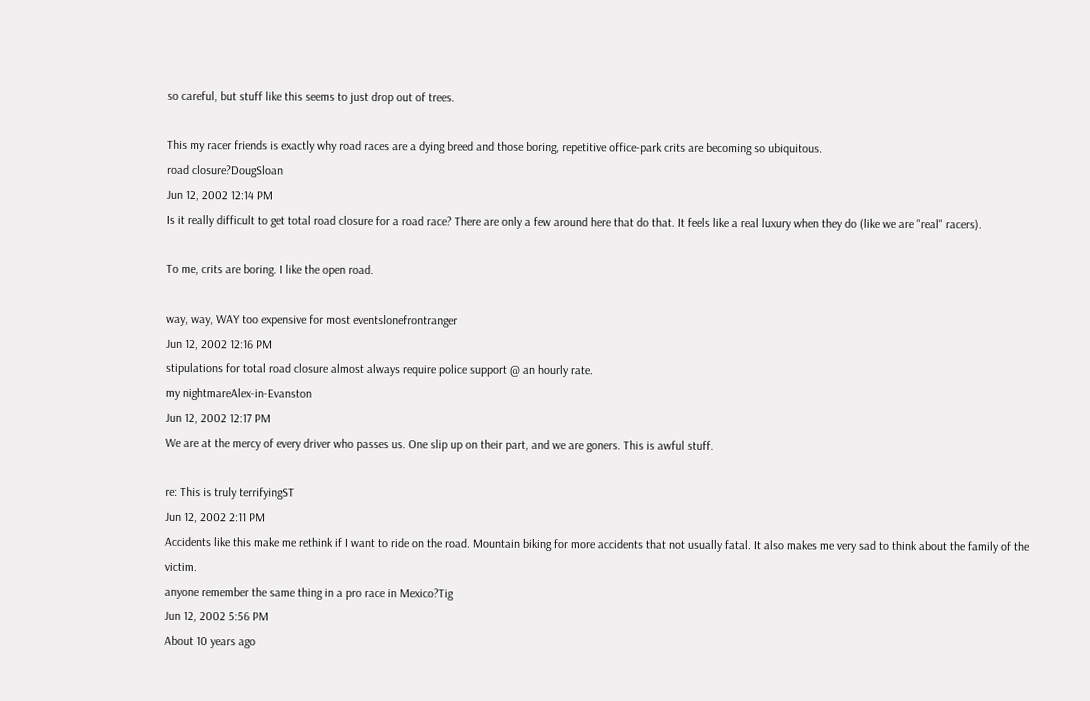so careful, but stuff like this seems to just drop out of trees.

This my racer friends is exactly why road races are a dying breed and those boring, repetitive office-park crits are becoming so ubiquitous.
road closure?DougSloan
Jun 12, 2002 12:14 PM
Is it really difficult to get total road closure for a road race? There are only a few around here that do that. It feels like a real luxury when they do (like we are "real" racers).

To me, crits are boring. I like the open road.

way, way, WAY too expensive for most eventslonefrontranger
Jun 12, 2002 12:16 PM
stipulations for total road closure almost always require police support @ an hourly rate.
my nightmareAlex-in-Evanston
Jun 12, 2002 12:17 PM
We are at the mercy of every driver who passes us. One slip up on their part, and we are goners. This is awful stuff.

re: This is truly terrifyingST
Jun 12, 2002 2:11 PM
Accidents like this make me rethink if I want to ride on the road. Mountain biking for more accidents that not usually fatal. It also makes me very sad to think about the family of the victim.
anyone remember the same thing in a pro race in Mexico?Tig
Jun 12, 2002 5:56 PM
About 10 years ago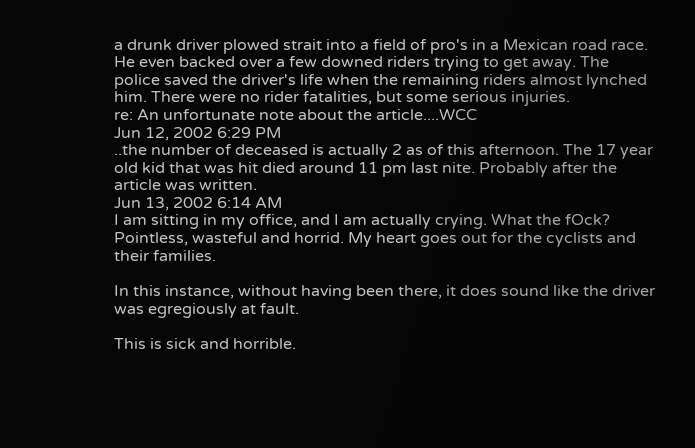a drunk driver plowed strait into a field of pro's in a Mexican road race. He even backed over a few downed riders trying to get away. The police saved the driver's life when the remaining riders almost lynched him. There were no rider fatalities, but some serious injuries.
re: An unfortunate note about the article....WCC
Jun 12, 2002 6:29 PM
..the number of deceased is actually 2 as of this afternoon. The 17 year old kid that was hit died around 11 pm last nite. Probably after the article was written.
Jun 13, 2002 6:14 AM
I am sitting in my office, and I am actually crying. What the fOck? Pointless, wasteful and horrid. My heart goes out for the cyclists and their families.

In this instance, without having been there, it does sound like the driver was egregiously at fault.

This is sick and horrible.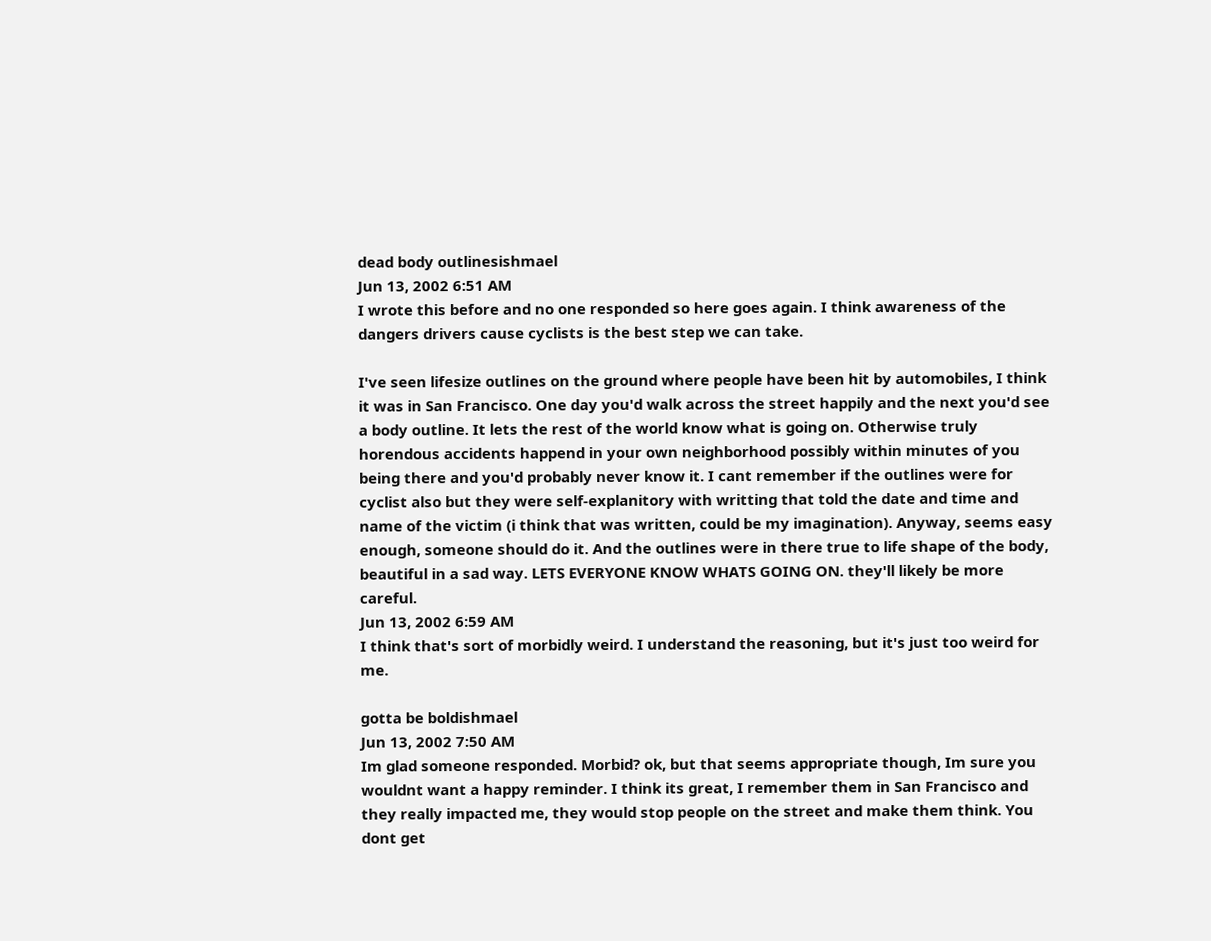dead body outlinesishmael
Jun 13, 2002 6:51 AM
I wrote this before and no one responded so here goes again. I think awareness of the dangers drivers cause cyclists is the best step we can take.

I've seen lifesize outlines on the ground where people have been hit by automobiles, I think it was in San Francisco. One day you'd walk across the street happily and the next you'd see a body outline. It lets the rest of the world know what is going on. Otherwise truly horendous accidents happend in your own neighborhood possibly within minutes of you being there and you'd probably never know it. I cant remember if the outlines were for cyclist also but they were self-explanitory with writting that told the date and time and name of the victim (i think that was written, could be my imagination). Anyway, seems easy enough, someone should do it. And the outlines were in there true to life shape of the body, beautiful in a sad way. LETS EVERYONE KNOW WHATS GOING ON. they'll likely be more careful.
Jun 13, 2002 6:59 AM
I think that's sort of morbidly weird. I understand the reasoning, but it's just too weird for me.

gotta be boldishmael
Jun 13, 2002 7:50 AM
Im glad someone responded. Morbid? ok, but that seems appropriate though, Im sure you wouldnt want a happy reminder. I think its great, I remember them in San Francisco and they really impacted me, they would stop people on the street and make them think. You dont get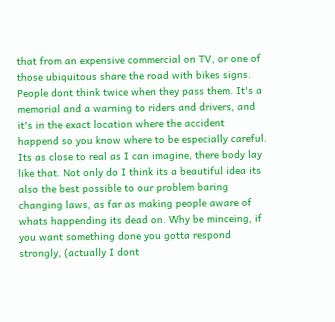that from an expensive commercial on TV, or one of those ubiquitous share the road with bikes signs. People dont think twice when they pass them. It's a memorial and a warning to riders and drivers, and it's in the exact location where the accident happend so you know where to be especially careful. Its as close to real as I can imagine, there body lay like that. Not only do I think its a beautiful idea its also the best possible to our problem baring changing laws, as far as making people aware of whats happending its dead on. Why be minceing, if you want something done you gotta respond strongly, (actually I dont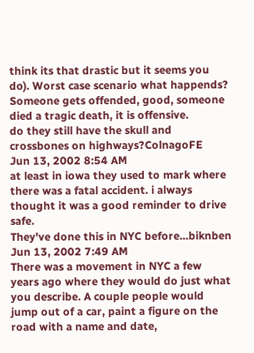think its that drastic but it seems you do). Worst case scenario what happends? Someone gets offended, good, someone died a tragic death, it is offensive.
do they still have the skull and crossbones on highways?ColnagoFE
Jun 13, 2002 8:54 AM
at least in iowa they used to mark where there was a fatal accident. i always thought it was a good reminder to drive safe.
They've done this in NYC before...biknben
Jun 13, 2002 7:49 AM
There was a movement in NYC a few years ago where they would do just what you describe. A couple people would jump out of a car, paint a figure on the road with a name and date,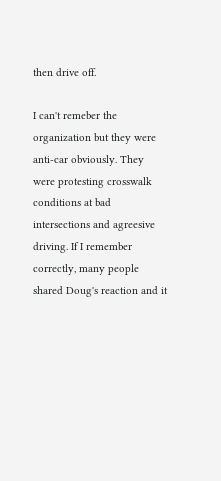then drive off.

I can't remeber the organization but they were anti-car obviously. They were protesting crosswalk conditions at bad intersections and agreesive driving. If I remember correctly, many people shared Doug's reaction and it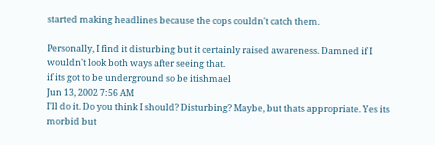started making headlines because the cops couldn't catch them.

Personally, I find it disturbing but it certainly raised awareness. Damned if I wouldn't look both ways after seeing that.
if its got to be underground so be itishmael
Jun 13, 2002 7:56 AM
I'll do it. Do you think I should? Disturbing? Maybe, but thats appropriate. Yes its morbid but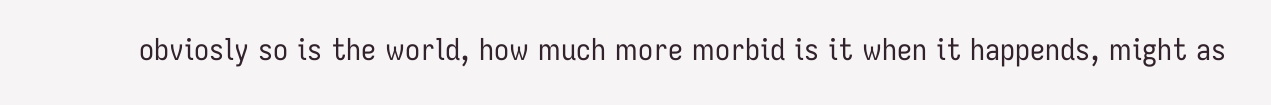obviosly so is the world, how much more morbid is it when it happends, might as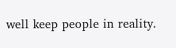well keep people in reality.